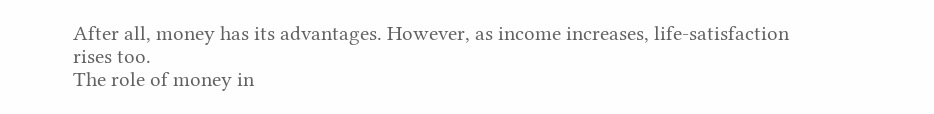After all, money has its advantages. However, as income increases, life-satisfaction rises too.
The role of money in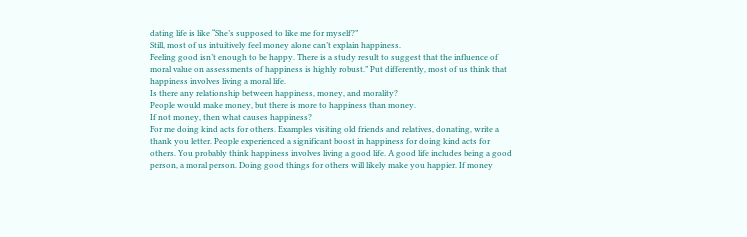dating life is like “She’s supposed to like me for myself?”
Still, most of us intuitively feel money alone can’t explain happiness.
Feeling good isn’t enough to be happy. There is a study result to suggest that the influence of moral value on assessments of happiness is highly robust.” Put differently, most of us think that happiness involves living a moral life.
Is there any relationship between happiness, money, and morality?
People would make money, but there is more to happiness than money.
If not money, then what causes happiness?
For me doing kind acts for others. Examples visiting old friends and relatives, donating, write a thank you letter. People experienced a significant boost in happiness for doing kind acts for others. You probably think happiness involves living a good life. A good life includes being a good person, a moral person. Doing good things for others will likely make you happier. If money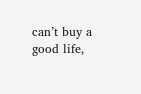can’t buy a good life,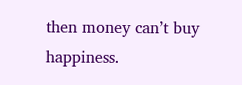then money can’t buy happiness.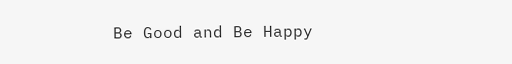Be Good and Be Happy